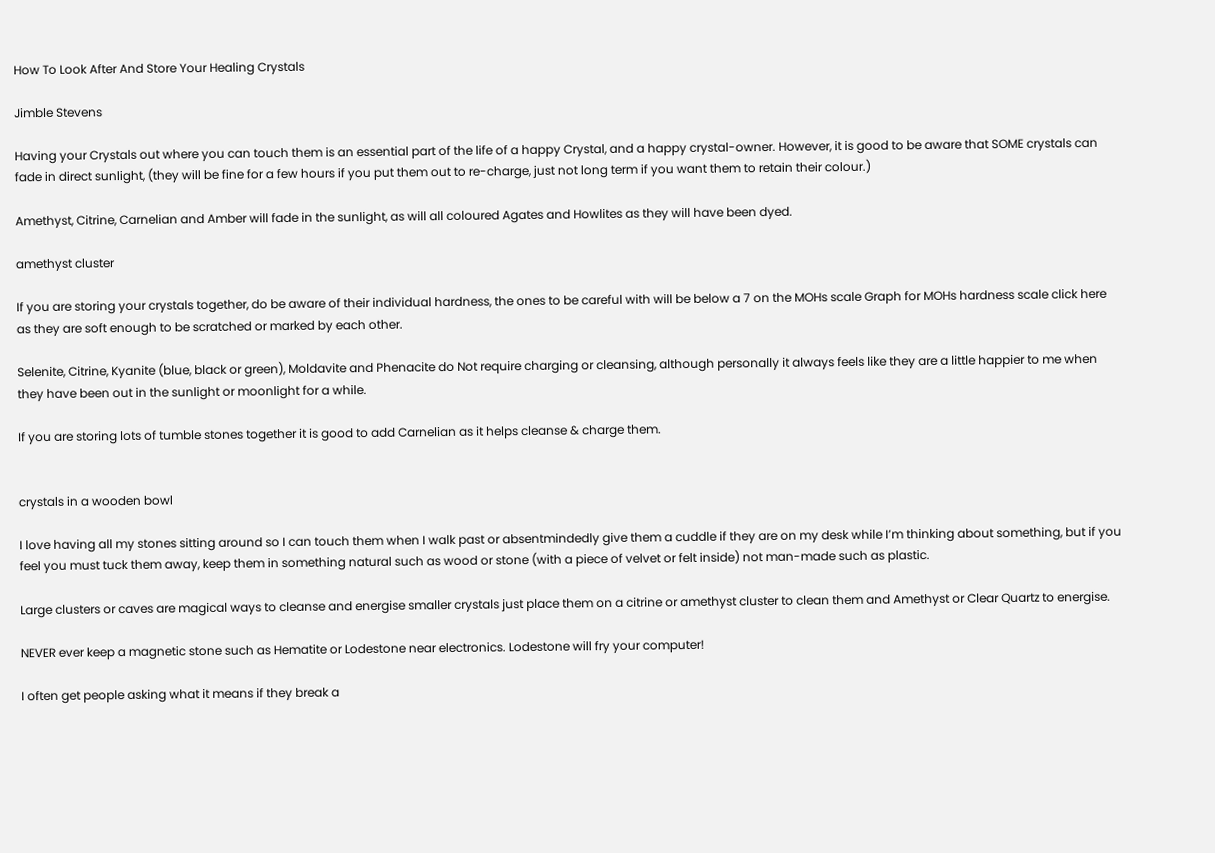How To Look After And Store Your Healing Crystals

Jimble Stevens

Having your Crystals out where you can touch them is an essential part of the life of a happy Crystal, and a happy crystal-owner. However, it is good to be aware that SOME crystals can fade in direct sunlight, (they will be fine for a few hours if you put them out to re-charge, just not long term if you want them to retain their colour.)

Amethyst, Citrine, Carnelian and Amber will fade in the sunlight, as will all coloured Agates and Howlites as they will have been dyed.

amethyst cluster

If you are storing your crystals together, do be aware of their individual hardness, the ones to be careful with will be below a 7 on the MOHs scale Graph for MOHs hardness scale click here as they are soft enough to be scratched or marked by each other.

Selenite, Citrine, Kyanite (blue, black or green), Moldavite and Phenacite do Not require charging or cleansing, although personally it always feels like they are a little happier to me when they have been out in the sunlight or moonlight for a while.

If you are storing lots of tumble stones together it is good to add Carnelian as it helps cleanse & charge them.


crystals in a wooden bowl

I love having all my stones sitting around so I can touch them when I walk past or absentmindedly give them a cuddle if they are on my desk while I’m thinking about something, but if you feel you must tuck them away, keep them in something natural such as wood or stone (with a piece of velvet or felt inside) not man-made such as plastic.

Large clusters or caves are magical ways to cleanse and energise smaller crystals just place them on a citrine or amethyst cluster to clean them and Amethyst or Clear Quartz to energise.

NEVER ever keep a magnetic stone such as Hematite or Lodestone near electronics. Lodestone will fry your computer!

I often get people asking what it means if they break a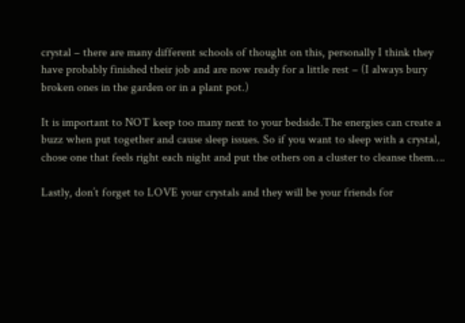crystal – there are many different schools of thought on this, personally I think they have probably finished their job and are now ready for a little rest – (I always bury broken ones in the garden or in a plant pot.)

It is important to NOT keep too many next to your bedside.The energies can create a buzz when put together and cause sleep issues. So if you want to sleep with a crystal, chose one that feels right each night and put the others on a cluster to cleanse them….

Lastly, don’t forget to LOVE your crystals and they will be your friends for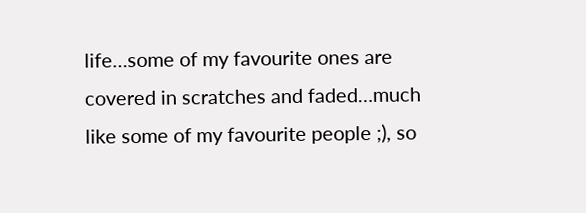life…some of my favourite ones are covered in scratches and faded…much like some of my favourite people ;), so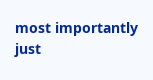most importantly just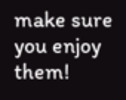make sure you enjoy them!